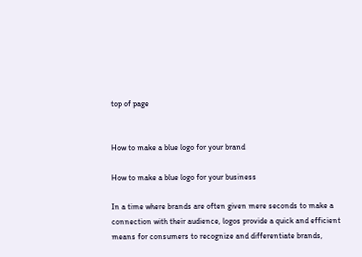top of page


How to make a blue logo for your brand

How to make a blue logo for your business

In a time where brands are often given mere seconds to make a connection with their audience, logos provide a quick and efficient means for consumers to recognize and differentiate brands,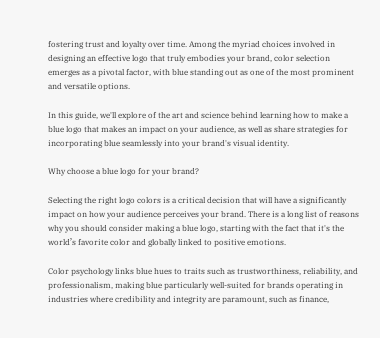fostering trust and loyalty over time. Among the myriad choices involved in designing an effective logo that truly embodies your brand, color selection emerges as a pivotal factor, with blue standing out as one of the most prominent and versatile options.

In this guide, we'll explore of the art and science behind learning how to make a blue logo that makes an impact on your audience, as well as share strategies for incorporating blue seamlessly into your brand's visual identity.

Why choose a blue logo for your brand?

Selecting the right logo colors is a critical decision that will have a significantly impact on how your audience perceives your brand. There is a long list of reasons why you should consider making a blue logo, starting with the fact that it's the world’s favorite color and globally linked to positive emotions.

Color psychology links blue hues to traits such as trustworthiness, reliability, and professionalism, making blue particularly well-suited for brands operating in industries where credibility and integrity are paramount, such as finance,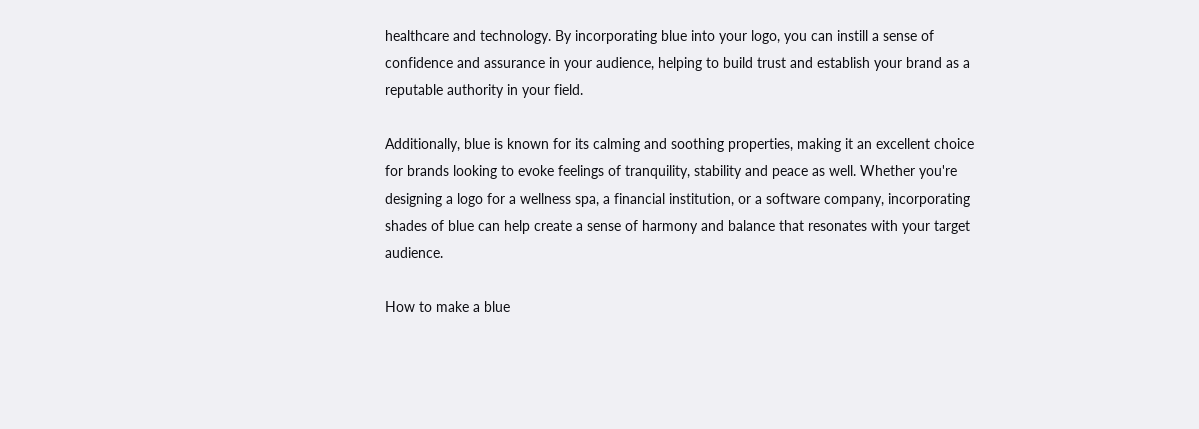healthcare and technology. By incorporating blue into your logo, you can instill a sense of confidence and assurance in your audience, helping to build trust and establish your brand as a reputable authority in your field.

Additionally, blue is known for its calming and soothing properties, making it an excellent choice for brands looking to evoke feelings of tranquility, stability and peace as well. Whether you're designing a logo for a wellness spa, a financial institution, or a software company, incorporating shades of blue can help create a sense of harmony and balance that resonates with your target audience.

How to make a blue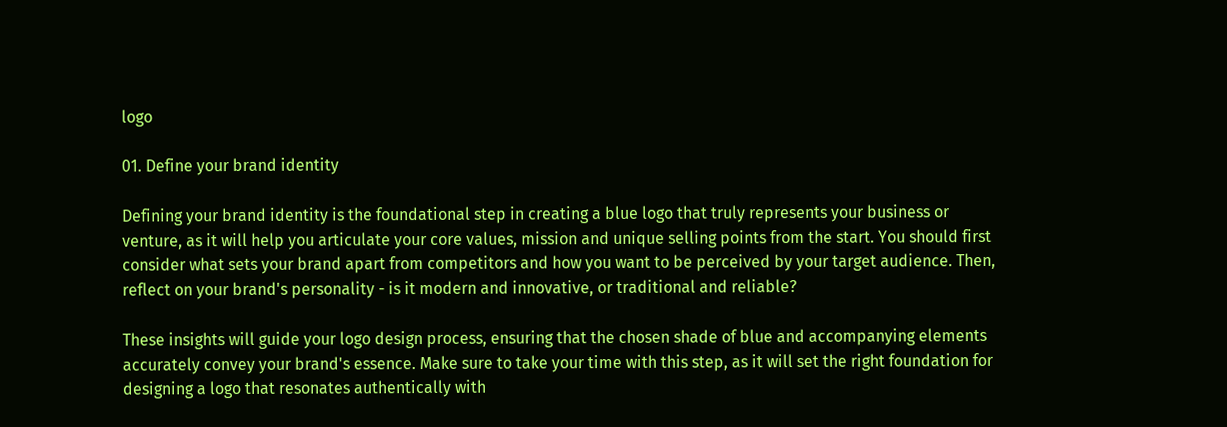logo

01. Define your brand identity

Defining your brand identity is the foundational step in creating a blue logo that truly represents your business or venture, as it will help you articulate your core values, mission and unique selling points from the start. You should first consider what sets your brand apart from competitors and how you want to be perceived by your target audience. Then, reflect on your brand's personality - is it modern and innovative, or traditional and reliable?

These insights will guide your logo design process, ensuring that the chosen shade of blue and accompanying elements accurately convey your brand's essence. Make sure to take your time with this step, as it will set the right foundation for designing a logo that resonates authentically with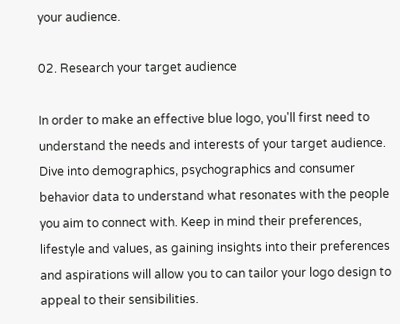your audience.

02. Research your target audience

In order to make an effective blue logo, you'll first need to understand the needs and interests of your target audience. Dive into demographics, psychographics and consumer behavior data to understand what resonates with the people you aim to connect with. Keep in mind their preferences, lifestyle and values, as gaining insights into their preferences and aspirations will allow you to can tailor your logo design to appeal to their sensibilities.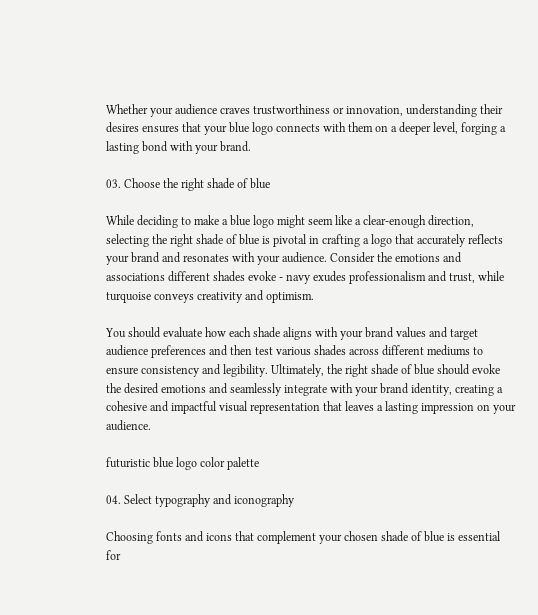Whether your audience craves trustworthiness or innovation, understanding their desires ensures that your blue logo connects with them on a deeper level, forging a lasting bond with your brand.

03. Choose the right shade of blue

While deciding to make a blue logo might seem like a clear-enough direction, selecting the right shade of blue is pivotal in crafting a logo that accurately reflects your brand and resonates with your audience. Consider the emotions and associations different shades evoke - navy exudes professionalism and trust, while turquoise conveys creativity and optimism.

You should evaluate how each shade aligns with your brand values and target audience preferences and then test various shades across different mediums to ensure consistency and legibility. Ultimately, the right shade of blue should evoke the desired emotions and seamlessly integrate with your brand identity, creating a cohesive and impactful visual representation that leaves a lasting impression on your audience.

futuristic blue logo color palette

04. Select typography and iconography

Choosing fonts and icons that complement your chosen shade of blue is essential for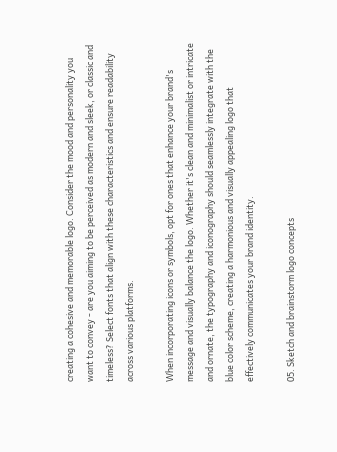creating a cohesive and memorable logo. Consider the mood and personality you want to convey - are you aiming to be perceived as modern and sleek, or classic and timeless? Select fonts that align with these characteristics and ensure readability across various platforms.

When incorporating icons or symbols, opt for ones that enhance your brand's message and visually balance the logo. Whether it's clean and minimalist or intricate and ornate, the typography and iconography should seamlessly integrate with the blue color scheme, creating a harmonious and visually appealing logo that effectively communicates your brand identity.

05. Sketch and brainstorm logo concepts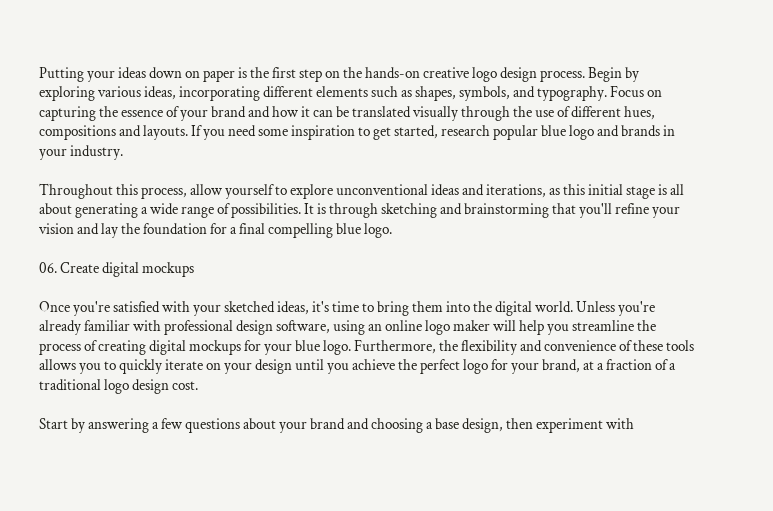Putting your ideas down on paper is the first step on the hands-on creative logo design process. Begin by exploring various ideas, incorporating different elements such as shapes, symbols, and typography. Focus on capturing the essence of your brand and how it can be translated visually through the use of different hues, compositions and layouts. If you need some inspiration to get started, research popular blue logo and brands in your industry.

Throughout this process, allow yourself to explore unconventional ideas and iterations, as this initial stage is all about generating a wide range of possibilities. It is through sketching and brainstorming that you'll refine your vision and lay the foundation for a final compelling blue logo.

06. Create digital mockups

Once you're satisfied with your sketched ideas, it's time to bring them into the digital world. Unless you're already familiar with professional design software, using an online logo maker will help you streamline the process of creating digital mockups for your blue logo. Furthermore, the flexibility and convenience of these tools allows you to quickly iterate on your design until you achieve the perfect logo for your brand, at a fraction of a traditional logo design cost.

Start by answering a few questions about your brand and choosing a base design, then experiment with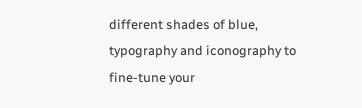different shades of blue, typography and iconography to fine-tune your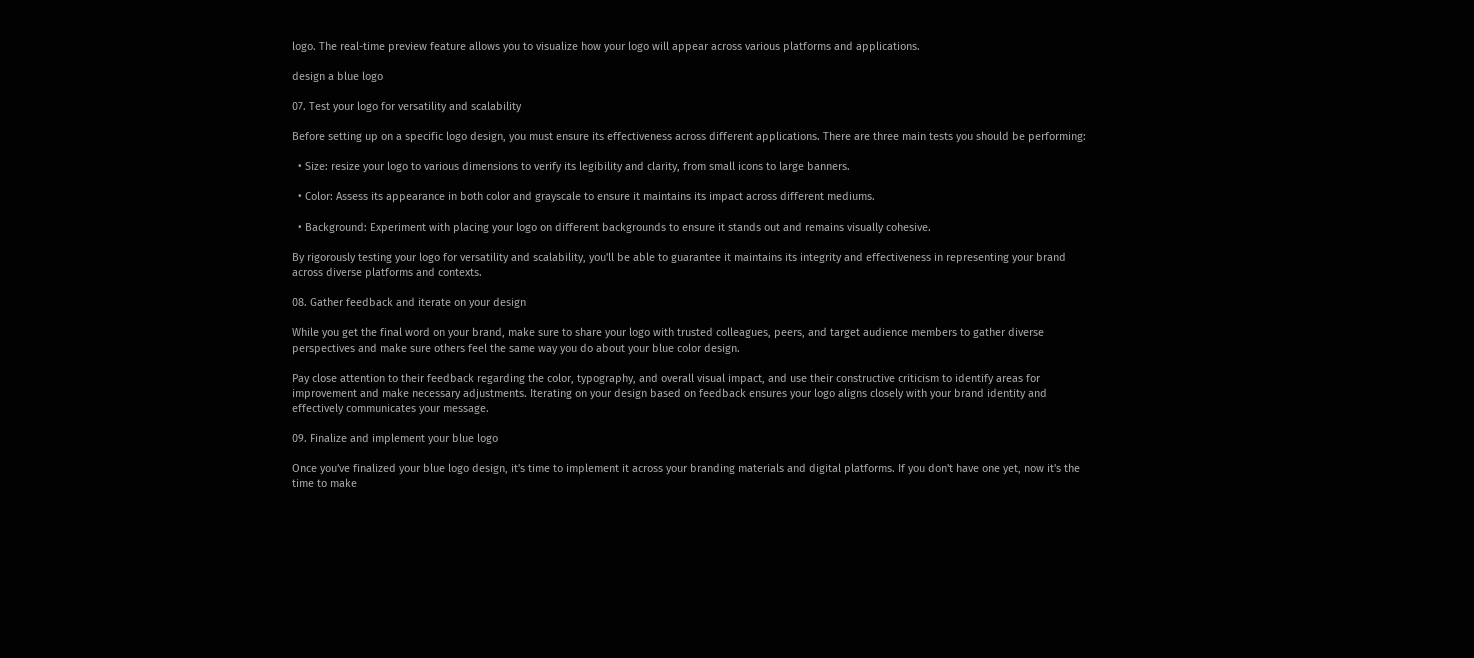logo. The real-time preview feature allows you to visualize how your logo will appear across various platforms and applications.

design a blue logo

07. Test your logo for versatility and scalability

Before setting up on a specific logo design, you must ensure its effectiveness across different applications. There are three main tests you should be performing:

  • Size: resize your logo to various dimensions to verify its legibility and clarity, from small icons to large banners.

  • Color: Assess its appearance in both color and grayscale to ensure it maintains its impact across different mediums.

  • Background: Experiment with placing your logo on different backgrounds to ensure it stands out and remains visually cohesive.

By rigorously testing your logo for versatility and scalability, you'll be able to guarantee it maintains its integrity and effectiveness in representing your brand across diverse platforms and contexts.

08. Gather feedback and iterate on your design

While you get the final word on your brand, make sure to share your logo with trusted colleagues, peers, and target audience members to gather diverse perspectives and make sure others feel the same way you do about your blue color design.

Pay close attention to their feedback regarding the color, typography, and overall visual impact, and use their constructive criticism to identify areas for improvement and make necessary adjustments. Iterating on your design based on feedback ensures your logo aligns closely with your brand identity and effectively communicates your message.

09. Finalize and implement your blue logo

Once you've finalized your blue logo design, it's time to implement it across your branding materials and digital platforms. If you don't have one yet, now it's the time to make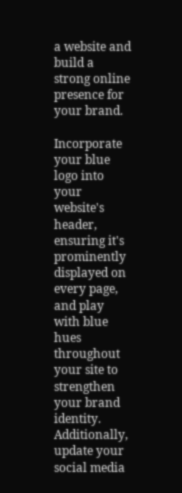a website and build a strong online presence for your brand.

Incorporate your blue logo into your website's header, ensuring it's prominently displayed on every page, and play with blue hues throughout your site to strengthen your brand identity. Additionally, update your social media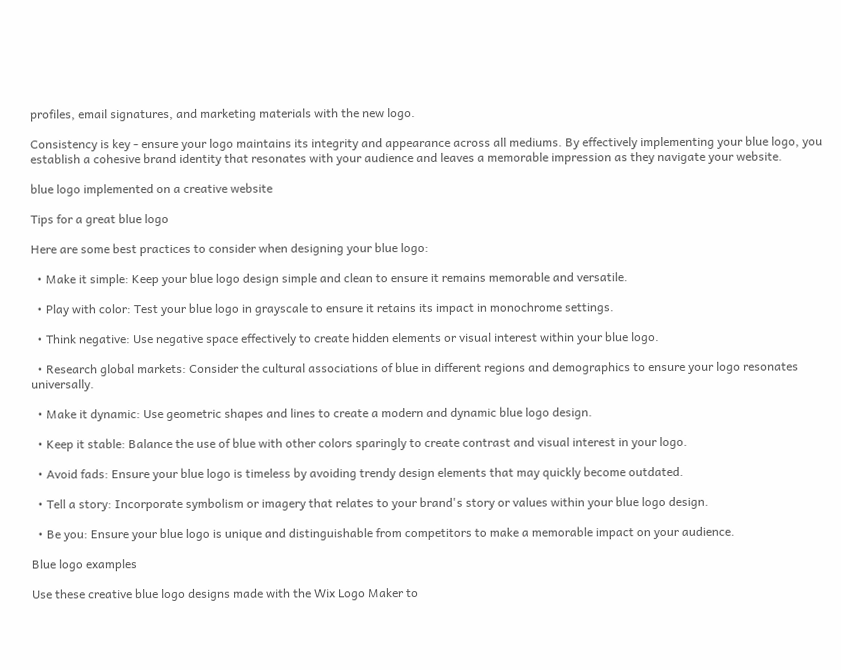profiles, email signatures, and marketing materials with the new logo.

Consistency is key - ensure your logo maintains its integrity and appearance across all mediums. By effectively implementing your blue logo, you establish a cohesive brand identity that resonates with your audience and leaves a memorable impression as they navigate your website.

blue logo implemented on a creative website

Tips for a great blue logo

Here are some best practices to consider when designing your blue logo:

  • Make it simple: Keep your blue logo design simple and clean to ensure it remains memorable and versatile.

  • Play with color: Test your blue logo in grayscale to ensure it retains its impact in monochrome settings.

  • Think negative: Use negative space effectively to create hidden elements or visual interest within your blue logo.

  • Research global markets: Consider the cultural associations of blue in different regions and demographics to ensure your logo resonates universally.

  • Make it dynamic: Use geometric shapes and lines to create a modern and dynamic blue logo design.

  • Keep it stable: Balance the use of blue with other colors sparingly to create contrast and visual interest in your logo.

  • Avoid fads: Ensure your blue logo is timeless by avoiding trendy design elements that may quickly become outdated.

  • Tell a story: Incorporate symbolism or imagery that relates to your brand's story or values within your blue logo design.

  • Be you: Ensure your blue logo is unique and distinguishable from competitors to make a memorable impact on your audience.

Blue logo examples

Use these creative blue logo designs made with the Wix Logo Maker to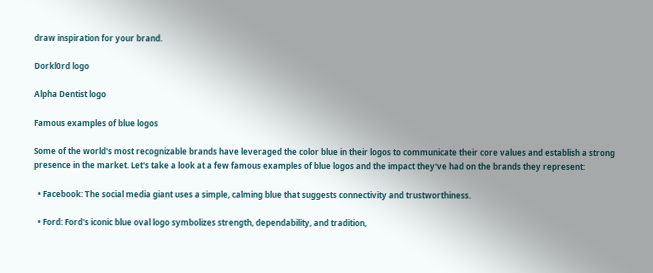draw inspiration for your brand.

Dorkl0rd logo

Alpha Dentist logo

Famous examples of blue logos

Some of the world's most recognizable brands have leveraged the color blue in their logos to communicate their core values and establish a strong presence in the market. Let's take a look at a few famous examples of blue logos and the impact they've had on the brands they represent:

  • Facebook: The social media giant uses a simple, calming blue that suggests connectivity and trustworthiness.

  • Ford: Ford's iconic blue oval logo symbolizes strength, dependability, and tradition,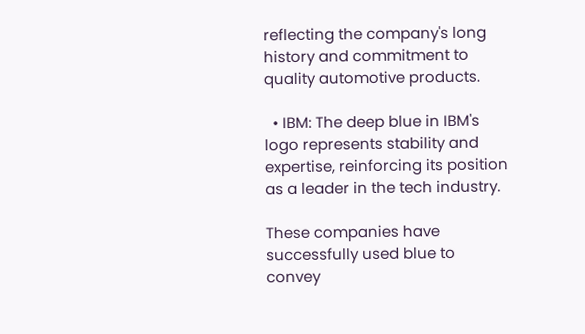reflecting the company's long history and commitment to quality automotive products.

  • IBM: The deep blue in IBM's logo represents stability and expertise, reinforcing its position as a leader in the tech industry.

These companies have successfully used blue to convey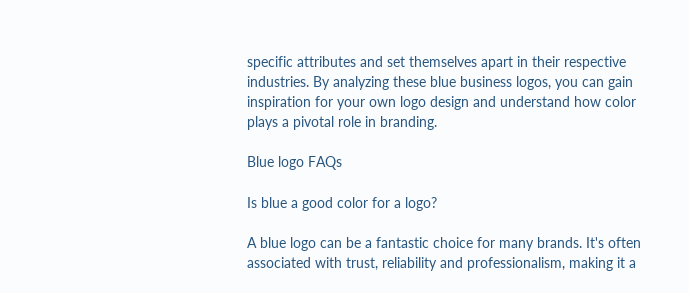specific attributes and set themselves apart in their respective industries. By analyzing these blue business logos, you can gain inspiration for your own logo design and understand how color plays a pivotal role in branding.

Blue logo FAQs

Is blue a good color for a logo?

A blue logo can be a fantastic choice for many brands. It's often associated with trust, reliability and professionalism, making it a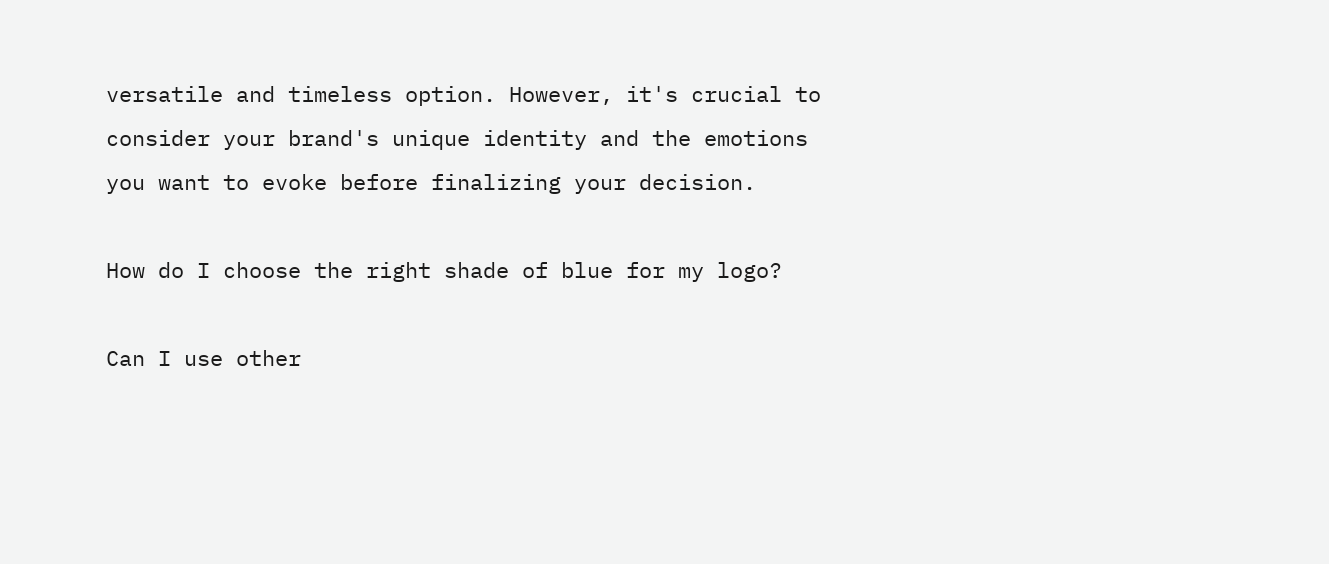versatile and timeless option. However, it's crucial to consider your brand's unique identity and the emotions you want to evoke before finalizing your decision.

How do I choose the right shade of blue for my logo?

Can I use other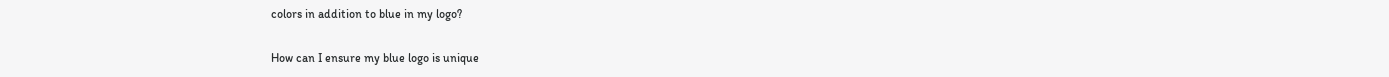colors in addition to blue in my logo?

How can I ensure my blue logo is unique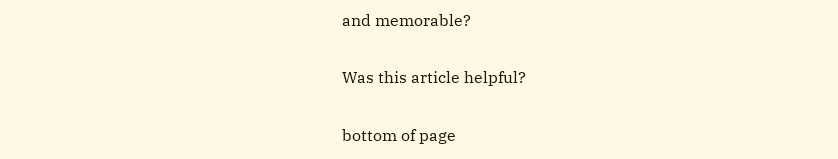and memorable?

Was this article helpful?

bottom of page